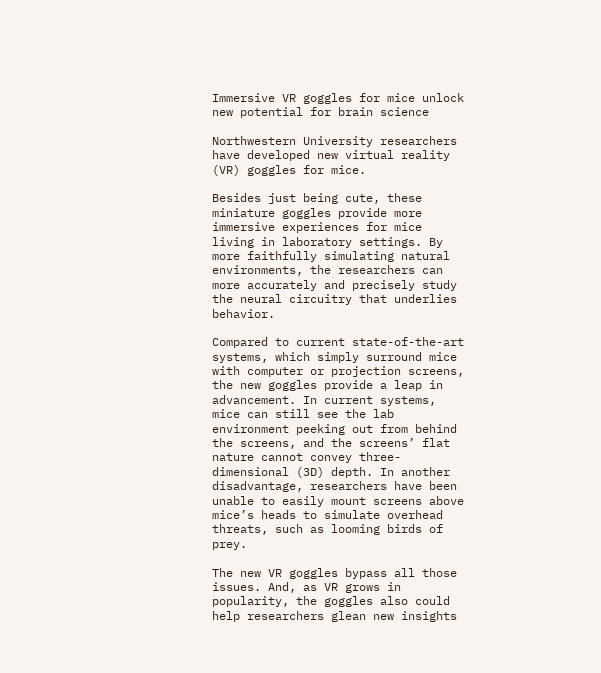Immersive VR goggles for mice unlock new potential for brain science

Northwestern University researchers have developed new virtual reality (VR) goggles for mice.

Besides just being cute, these miniature goggles provide more immersive experiences for mice living in laboratory settings. By more faithfully simulating natural environments, the researchers can more accurately and precisely study the neural circuitry that underlies behavior.

Compared to current state-of-the-art systems, which simply surround mice with computer or projection screens, the new goggles provide a leap in advancement. In current systems, mice can still see the lab environment peeking out from behind the screens, and the screens’ flat nature cannot convey three-dimensional (3D) depth. In another disadvantage, researchers have been unable to easily mount screens above mice’s heads to simulate overhead threats, such as looming birds of prey.

The new VR goggles bypass all those issues. And, as VR grows in popularity, the goggles also could help researchers glean new insights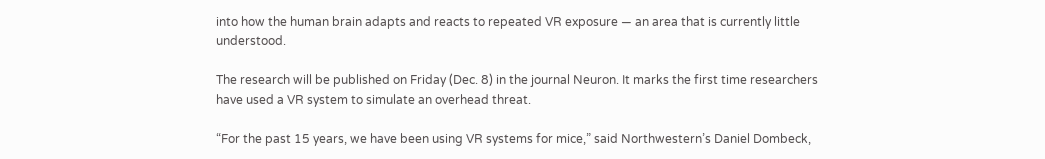into how the human brain adapts and reacts to repeated VR exposure — an area that is currently little understood.

The research will be published on Friday (Dec. 8) in the journal Neuron. It marks the first time researchers have used a VR system to simulate an overhead threat.

“For the past 15 years, we have been using VR systems for mice,” said Northwestern’s Daniel Dombeck,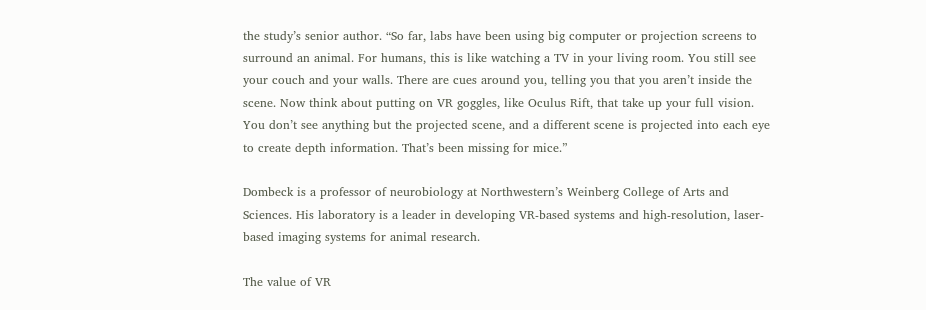the study’s senior author. “So far, labs have been using big computer or projection screens to surround an animal. For humans, this is like watching a TV in your living room. You still see your couch and your walls. There are cues around you, telling you that you aren’t inside the scene. Now think about putting on VR goggles, like Oculus Rift, that take up your full vision. You don’t see anything but the projected scene, and a different scene is projected into each eye to create depth information. That’s been missing for mice.”

Dombeck is a professor of neurobiology at Northwestern’s Weinberg College of Arts and Sciences. His laboratory is a leader in developing VR-based systems and high-resolution, laser-based imaging systems for animal research.

The value of VR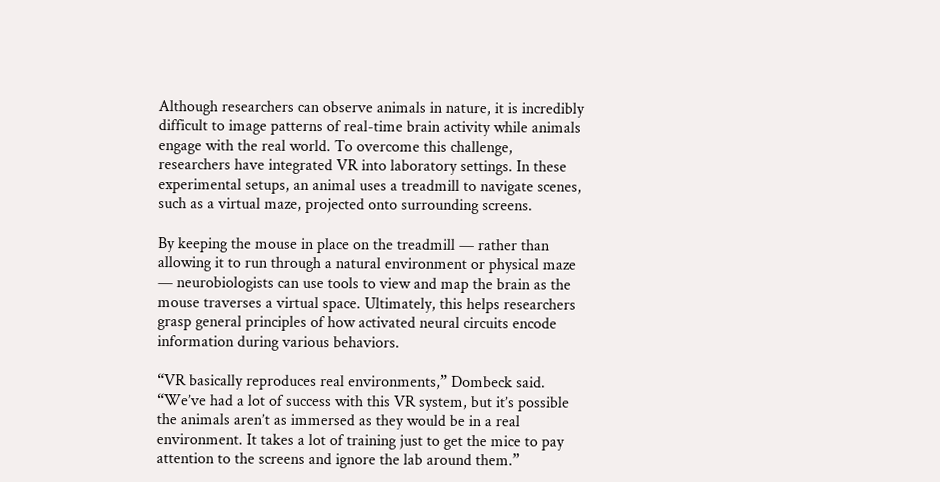Although researchers can observe animals in nature, it is incredibly difficult to image patterns of real-time brain activity while animals engage with the real world. To overcome this challenge, researchers have integrated VR into laboratory settings. In these experimental setups, an animal uses a treadmill to navigate scenes, such as a virtual maze, projected onto surrounding screens.

By keeping the mouse in place on the treadmill — rather than allowing it to run through a natural environment or physical maze — neurobiologists can use tools to view and map the brain as the mouse traverses a virtual space. Ultimately, this helps researchers grasp general principles of how activated neural circuits encode information during various behaviors.

“VR basically reproduces real environments,” Dombeck said. “We’ve had a lot of success with this VR system, but it’s possible the animals aren’t as immersed as they would be in a real environment. It takes a lot of training just to get the mice to pay attention to the screens and ignore the lab around them.”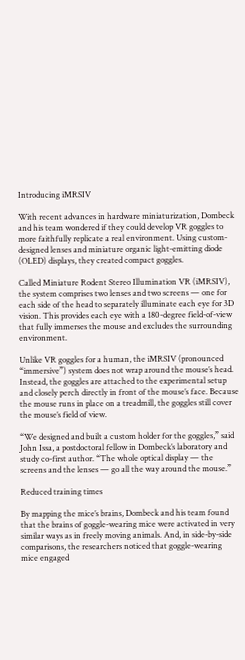Introducing iMRSIV

With recent advances in hardware miniaturization, Dombeck and his team wondered if they could develop VR goggles to more faithfully replicate a real environment. Using custom-designed lenses and miniature organic light-emitting diode (OLED) displays, they created compact goggles.

Called Miniature Rodent Stereo Illumination VR (iMRSIV), the system comprises two lenses and two screens — one for each side of the head to separately illuminate each eye for 3D vision. This provides each eye with a 180-degree field-of-view that fully immerses the mouse and excludes the surrounding environment.

Unlike VR goggles for a human, the iMRSIV (pronounced “immersive”) system does not wrap around the mouse’s head. Instead, the goggles are attached to the experimental setup and closely perch directly in front of the mouse’s face. Because the mouse runs in place on a treadmill, the goggles still cover the mouse’s field of view.

“We designed and built a custom holder for the goggles,” said John Issa, a postdoctoral fellow in Dombeck’s laboratory and study co-first author. “The whole optical display — the screens and the lenses — go all the way around the mouse.”

Reduced training times

By mapping the mice’s brains, Dombeck and his team found that the brains of goggle-wearing mice were activated in very similar ways as in freely moving animals. And, in side-by-side comparisons, the researchers noticed that goggle-wearing mice engaged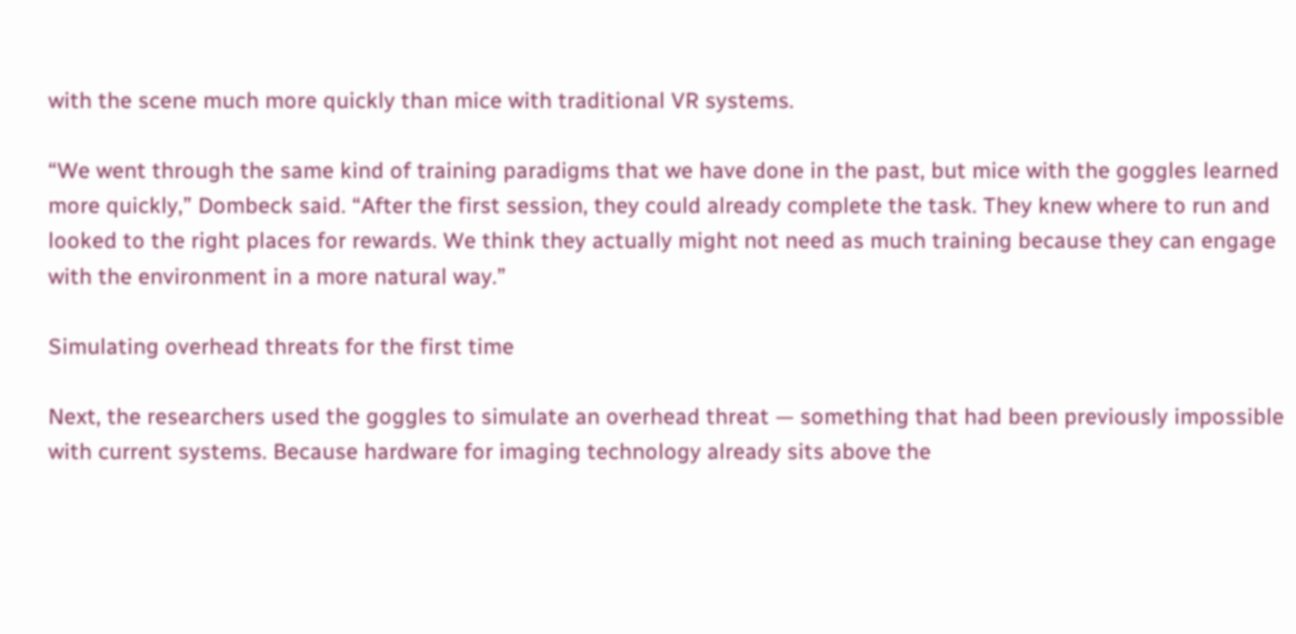with the scene much more quickly than mice with traditional VR systems.

“We went through the same kind of training paradigms that we have done in the past, but mice with the goggles learned more quickly,” Dombeck said. “After the first session, they could already complete the task. They knew where to run and looked to the right places for rewards. We think they actually might not need as much training because they can engage with the environment in a more natural way.”

Simulating overhead threats for the first time

Next, the researchers used the goggles to simulate an overhead threat — something that had been previously impossible with current systems. Because hardware for imaging technology already sits above the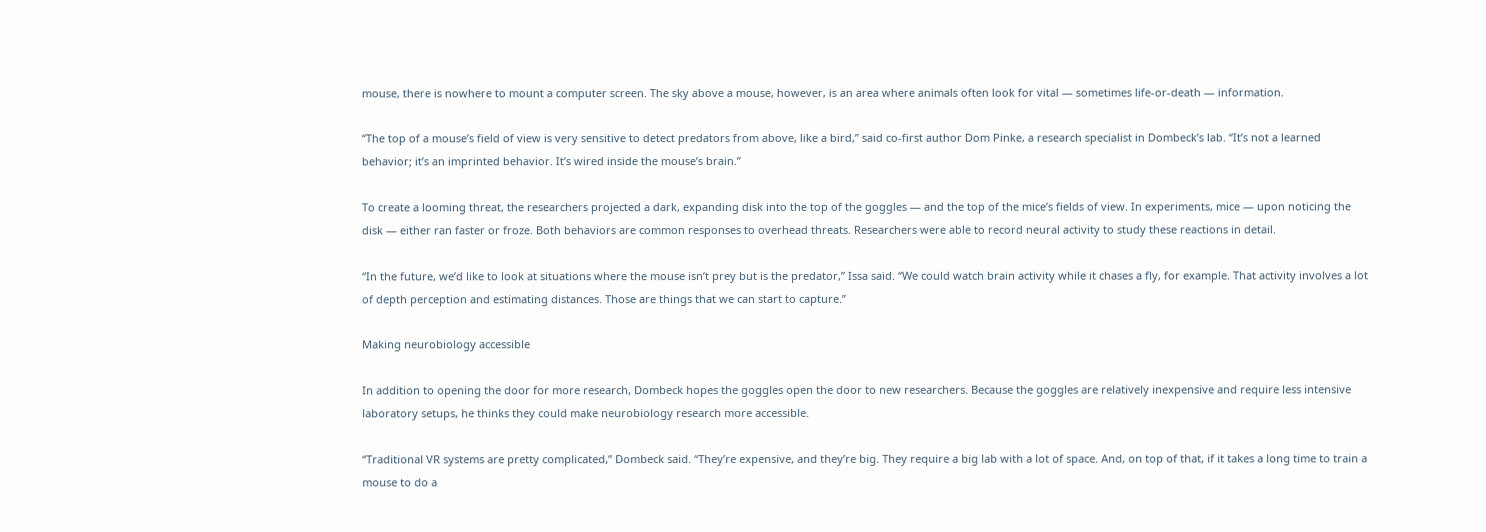mouse, there is nowhere to mount a computer screen. The sky above a mouse, however, is an area where animals often look for vital — sometimes life-or-death — information.

“The top of a mouse’s field of view is very sensitive to detect predators from above, like a bird,” said co-first author Dom Pinke, a research specialist in Dombeck’s lab. “It’s not a learned behavior; it’s an imprinted behavior. It’s wired inside the mouse’s brain.”

To create a looming threat, the researchers projected a dark, expanding disk into the top of the goggles — and the top of the mice’s fields of view. In experiments, mice — upon noticing the disk — either ran faster or froze. Both behaviors are common responses to overhead threats. Researchers were able to record neural activity to study these reactions in detail.

“In the future, we’d like to look at situations where the mouse isn’t prey but is the predator,” Issa said. “We could watch brain activity while it chases a fly, for example. That activity involves a lot of depth perception and estimating distances. Those are things that we can start to capture.”

Making neurobiology accessible

In addition to opening the door for more research, Dombeck hopes the goggles open the door to new researchers. Because the goggles are relatively inexpensive and require less intensive laboratory setups, he thinks they could make neurobiology research more accessible.

“Traditional VR systems are pretty complicated,” Dombeck said. “They’re expensive, and they’re big. They require a big lab with a lot of space. And, on top of that, if it takes a long time to train a mouse to do a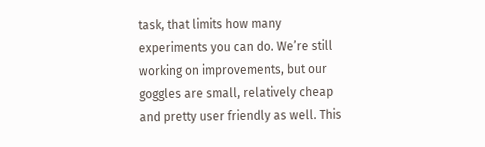task, that limits how many experiments you can do. We’re still working on improvements, but our goggles are small, relatively cheap and pretty user friendly as well. This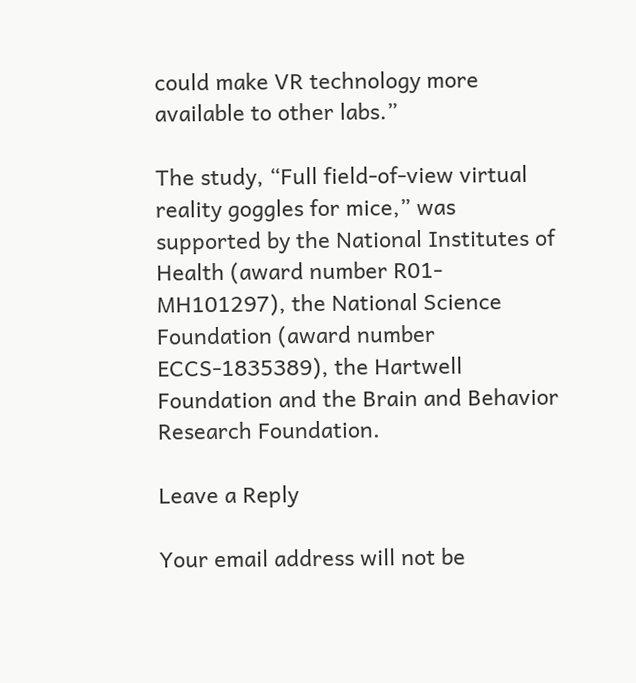could make VR technology more available to other labs.”

The study, “Full field-of-view virtual reality goggles for mice,” was supported by the National Institutes of Health (award number R01-MH101297), the National Science Foundation (award number ECCS-1835389), the Hartwell Foundation and the Brain and Behavior Research Foundation.

Leave a Reply

Your email address will not be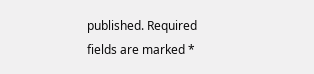published. Required fields are marked *